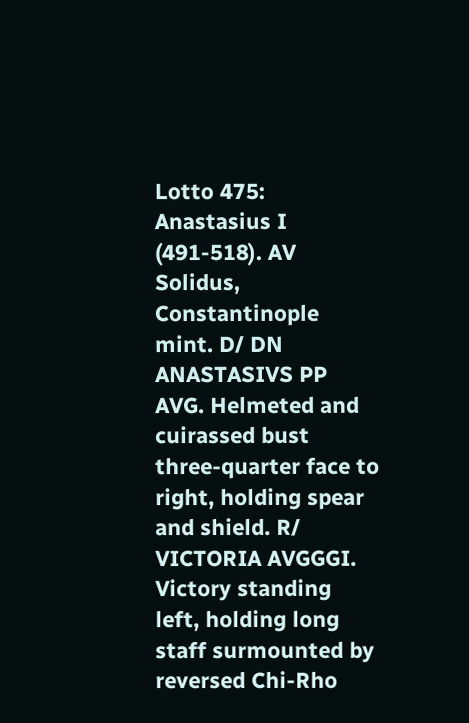Lotto 475: Anastasius I (491-518). AV Solidus, Constantinople mint. D/ DN ANASTASIVS PP AVG. Helmeted and cuirassed bust three-quarter face to right, holding spear and shield. R/ VICTORIA AVGGGI. Victory standing left, holding long staff surmounted by reversed Chi-Rho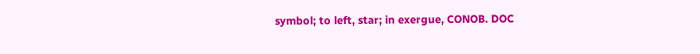symbol; to left, star; in exergue, CONOB. DOC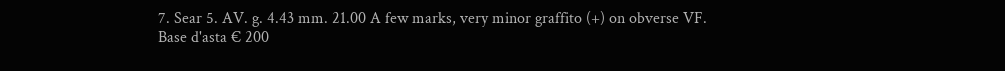7. Sear 5. AV. g. 4.43 mm. 21.00 A few marks, very minor graffito (+) on obverse VF.
Base d'asta € 200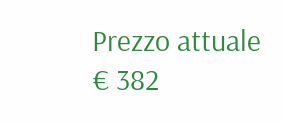Prezzo attuale € 382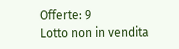Offerte: 9
Lotto non in vendita